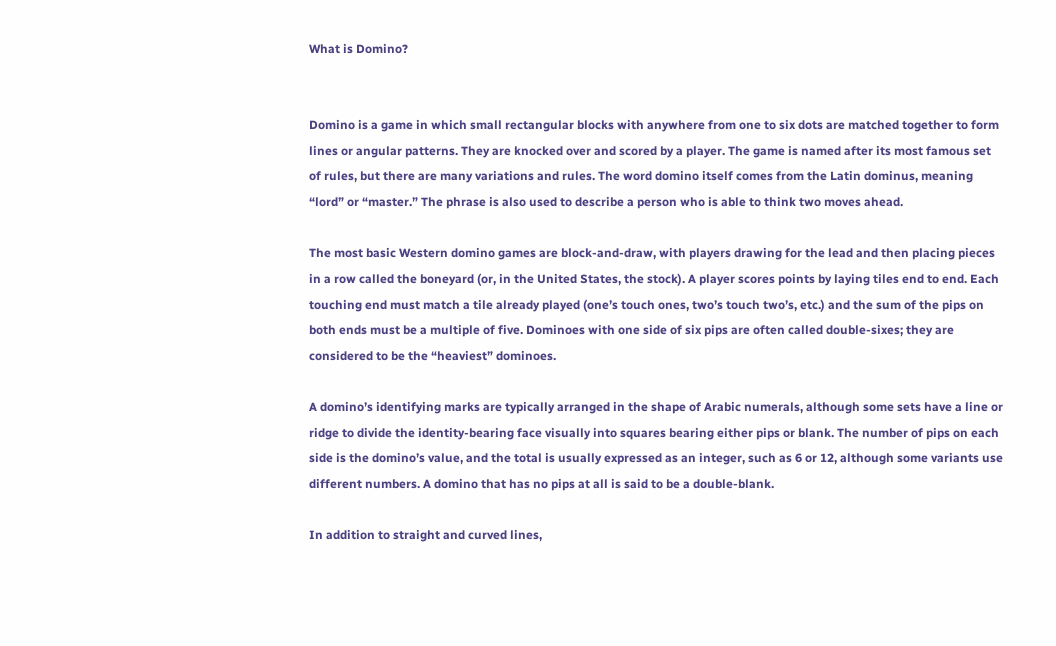What is Domino?


Domino is a game in which small rectangular blocks with anywhere from one to six dots are matched together to form lines or angular patterns. They are knocked over and scored by a player. The game is named after its most famous set of rules, but there are many variations and rules. The word domino itself comes from the Latin dominus, meaning “lord” or “master.” The phrase is also used to describe a person who is able to think two moves ahead.

The most basic Western domino games are block-and-draw, with players drawing for the lead and then placing pieces in a row called the boneyard (or, in the United States, the stock). A player scores points by laying tiles end to end. Each touching end must match a tile already played (one’s touch ones, two’s touch two’s, etc.) and the sum of the pips on both ends must be a multiple of five. Dominoes with one side of six pips are often called double-sixes; they are considered to be the “heaviest” dominoes.

A domino’s identifying marks are typically arranged in the shape of Arabic numerals, although some sets have a line or ridge to divide the identity-bearing face visually into squares bearing either pips or blank. The number of pips on each side is the domino’s value, and the total is usually expressed as an integer, such as 6 or 12, although some variants use different numbers. A domino that has no pips at all is said to be a double-blank.

In addition to straight and curved lines,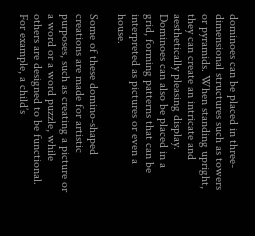dominoes can be placed in three-dimensional structures such as towers or pyramids. When standing upright, they can create an intricate and aesthetically pleasing display. Dominoes can also be placed in a grid, forming patterns that can be interpreted as pictures or even a house.

Some of these domino-shaped creations are made for artistic purposes, such as creating a picture or a word or a word puzzle, while others are designed to be functional. For example, a child’s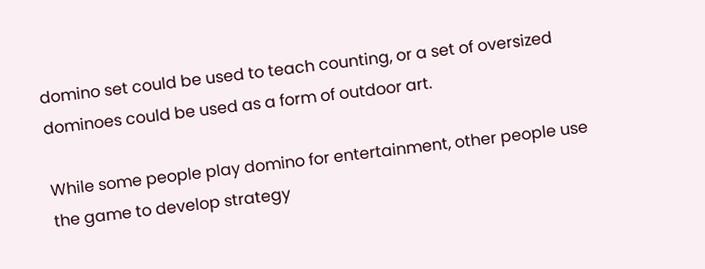domino set could be used to teach counting, or a set of oversized dominoes could be used as a form of outdoor art.

While some people play domino for entertainment, other people use the game to develop strategy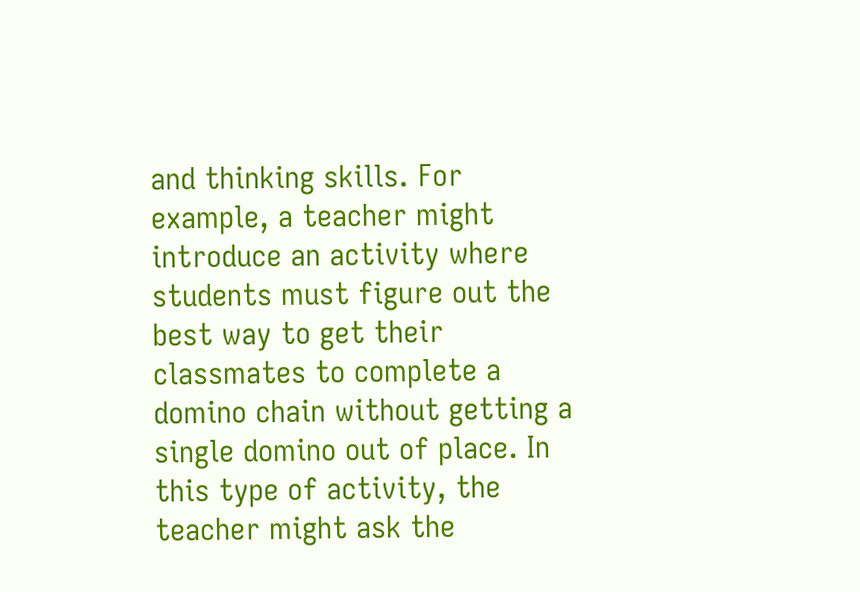and thinking skills. For example, a teacher might introduce an activity where students must figure out the best way to get their classmates to complete a domino chain without getting a single domino out of place. In this type of activity, the teacher might ask the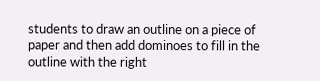students to draw an outline on a piece of paper and then add dominoes to fill in the outline with the right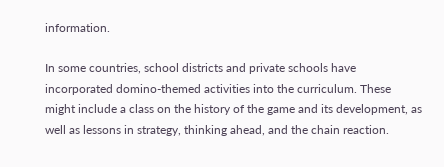information.

In some countries, school districts and private schools have incorporated domino-themed activities into the curriculum. These might include a class on the history of the game and its development, as well as lessons in strategy, thinking ahead, and the chain reaction.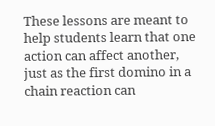These lessons are meant to help students learn that one action can affect another, just as the first domino in a chain reaction can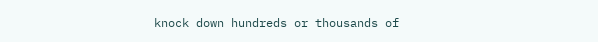knock down hundreds or thousands of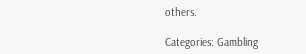others.

Categories: Gambling